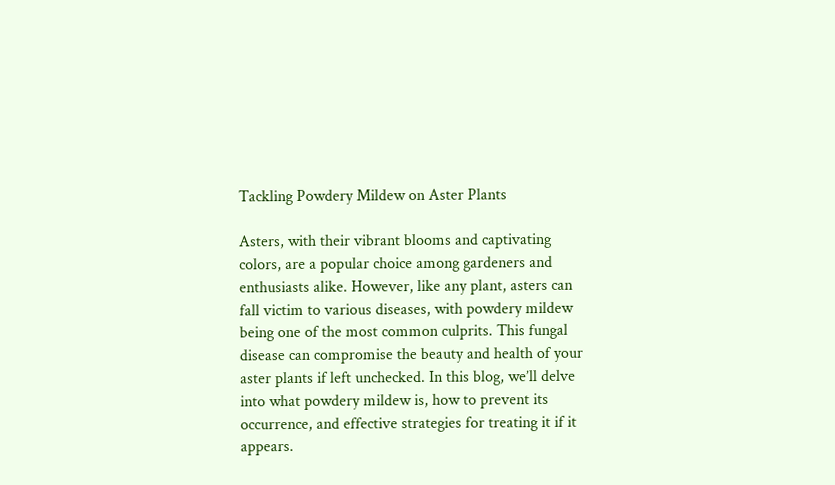Tackling Powdery Mildew on Aster Plants

Asters, with their vibrant blooms and captivating colors, are a popular choice among gardeners and enthusiasts alike. However, like any plant, asters can fall victim to various diseases, with powdery mildew being one of the most common culprits. This fungal disease can compromise the beauty and health of your aster plants if left unchecked. In this blog, we’ll delve into what powdery mildew is, how to prevent its occurrence, and effective strategies for treating it if it appears.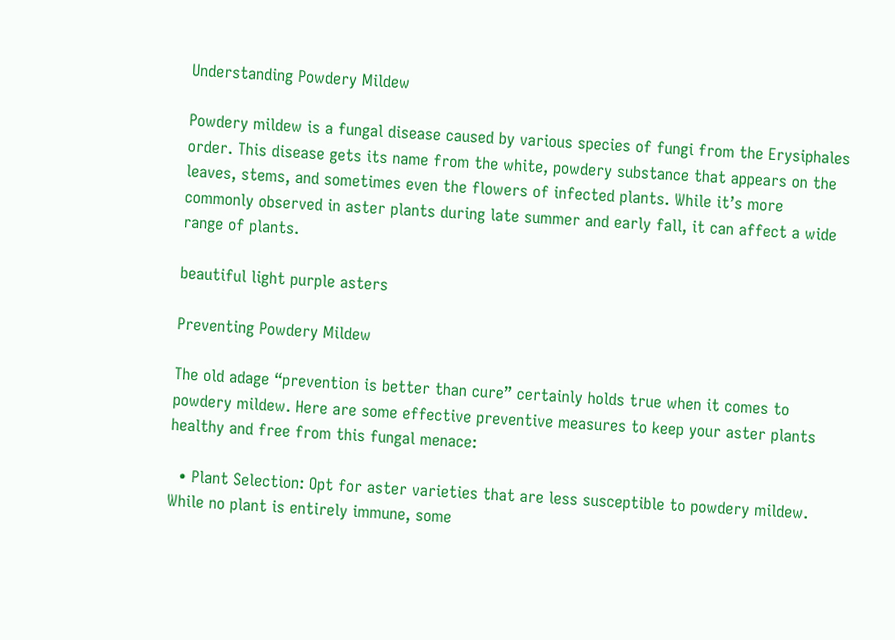Understanding Powdery Mildew

Powdery mildew is a fungal disease caused by various species of fungi from the Erysiphales order. This disease gets its name from the white, powdery substance that appears on the leaves, stems, and sometimes even the flowers of infected plants. While it’s more commonly observed in aster plants during late summer and early fall, it can affect a wide range of plants.

beautiful light purple asters

Preventing Powdery Mildew

The old adage “prevention is better than cure” certainly holds true when it comes to powdery mildew. Here are some effective preventive measures to keep your aster plants healthy and free from this fungal menace:

  • Plant Selection: Opt for aster varieties that are less susceptible to powdery mildew. While no plant is entirely immune, some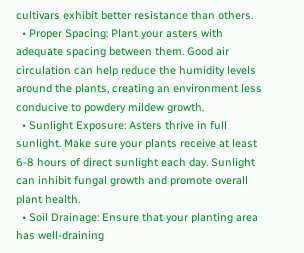cultivars exhibit better resistance than others.
  • Proper Spacing: Plant your asters with adequate spacing between them. Good air circulation can help reduce the humidity levels around the plants, creating an environment less conducive to powdery mildew growth.
  • Sunlight Exposure: Asters thrive in full sunlight. Make sure your plants receive at least 6-8 hours of direct sunlight each day. Sunlight can inhibit fungal growth and promote overall plant health.
  • Soil Drainage: Ensure that your planting area has well-draining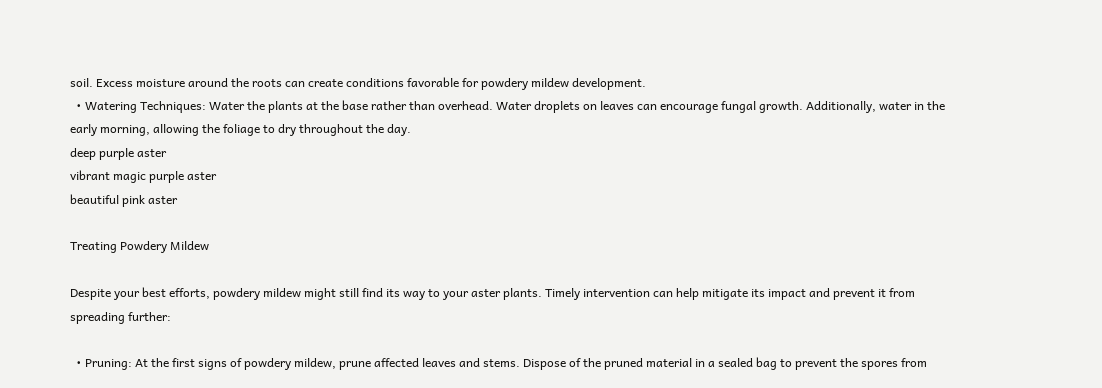soil. Excess moisture around the roots can create conditions favorable for powdery mildew development.
  • Watering Techniques: Water the plants at the base rather than overhead. Water droplets on leaves can encourage fungal growth. Additionally, water in the early morning, allowing the foliage to dry throughout the day.
deep purple aster
vibrant magic purple aster
beautiful pink aster

Treating Powdery Mildew

Despite your best efforts, powdery mildew might still find its way to your aster plants. Timely intervention can help mitigate its impact and prevent it from spreading further:

  • Pruning: At the first signs of powdery mildew, prune affected leaves and stems. Dispose of the pruned material in a sealed bag to prevent the spores from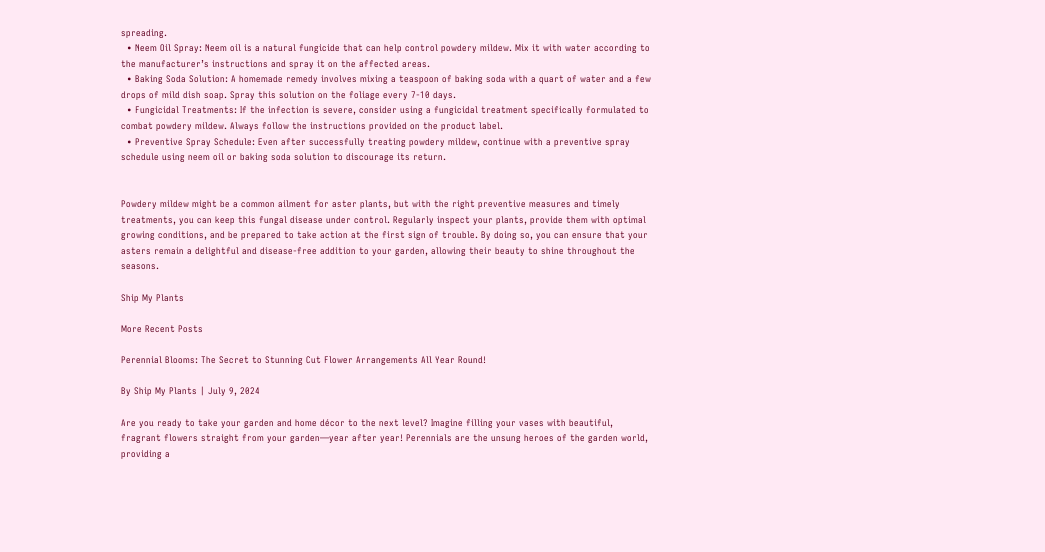spreading.
  • Neem Oil Spray: Neem oil is a natural fungicide that can help control powdery mildew. Mix it with water according to the manufacturer’s instructions and spray it on the affected areas.
  • Baking Soda Solution: A homemade remedy involves mixing a teaspoon of baking soda with a quart of water and a few drops of mild dish soap. Spray this solution on the foliage every 7-10 days.
  • Fungicidal Treatments: If the infection is severe, consider using a fungicidal treatment specifically formulated to combat powdery mildew. Always follow the instructions provided on the product label.
  • Preventive Spray Schedule: Even after successfully treating powdery mildew, continue with a preventive spray schedule using neem oil or baking soda solution to discourage its return.


Powdery mildew might be a common ailment for aster plants, but with the right preventive measures and timely treatments, you can keep this fungal disease under control. Regularly inspect your plants, provide them with optimal growing conditions, and be prepared to take action at the first sign of trouble. By doing so, you can ensure that your asters remain a delightful and disease-free addition to your garden, allowing their beauty to shine throughout the seasons.

Ship My Plants

More Recent Posts

Perennial Blooms: The Secret to Stunning Cut Flower Arrangements All Year Round!

By Ship My Plants | July 9, 2024

Are you ready to take your garden and home décor to the next level? Imagine filling your vases with beautiful, fragrant flowers straight from your garden—year after year! Perennials are the unsung heroes of the garden world, providing a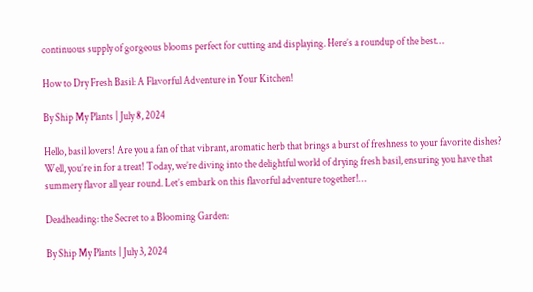continuous supply of gorgeous blooms perfect for cutting and displaying. Here’s a roundup of the best…

How to Dry Fresh Basil: A Flavorful Adventure in Your Kitchen!

By Ship My Plants | July 8, 2024

Hello, basil lovers! Are you a fan of that vibrant, aromatic herb that brings a burst of freshness to your favorite dishes? Well, you’re in for a treat! Today, we’re diving into the delightful world of drying fresh basil, ensuring you have that summery flavor all year round. Let’s embark on this flavorful adventure together!…

Deadheading: the Secret to a Blooming Garden:

By Ship My Plants | July 3, 2024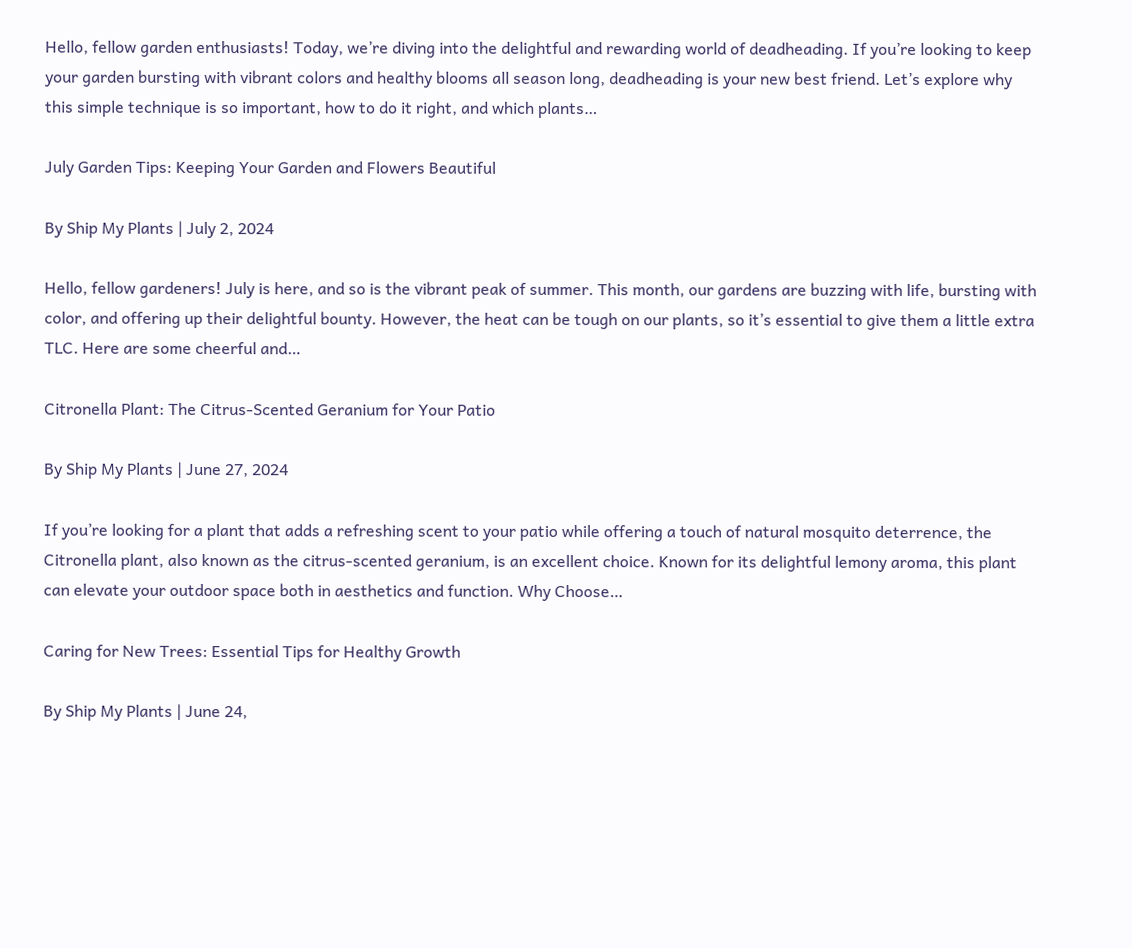Hello, fellow garden enthusiasts! Today, we’re diving into the delightful and rewarding world of deadheading. If you’re looking to keep your garden bursting with vibrant colors and healthy blooms all season long, deadheading is your new best friend. Let’s explore why this simple technique is so important, how to do it right, and which plants…

July Garden Tips: Keeping Your Garden and Flowers Beautiful

By Ship My Plants | July 2, 2024

Hello, fellow gardeners! July is here, and so is the vibrant peak of summer. This month, our gardens are buzzing with life, bursting with color, and offering up their delightful bounty. However, the heat can be tough on our plants, so it’s essential to give them a little extra TLC. Here are some cheerful and…

Citronella Plant: The Citrus-Scented Geranium for Your Patio

By Ship My Plants | June 27, 2024

If you’re looking for a plant that adds a refreshing scent to your patio while offering a touch of natural mosquito deterrence, the Citronella plant, also known as the citrus-scented geranium, is an excellent choice. Known for its delightful lemony aroma, this plant can elevate your outdoor space both in aesthetics and function. Why Choose…

Caring for New Trees: Essential Tips for Healthy Growth

By Ship My Plants | June 24,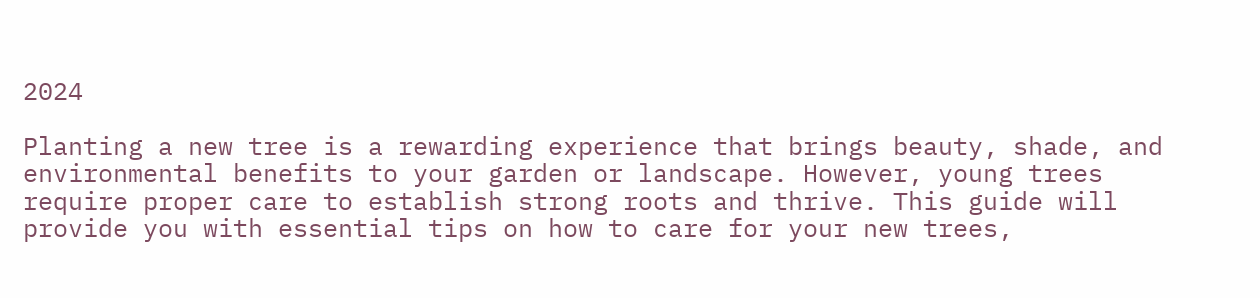2024

Planting a new tree is a rewarding experience that brings beauty, shade, and environmental benefits to your garden or landscape. However, young trees require proper care to establish strong roots and thrive. This guide will provide you with essential tips on how to care for your new trees,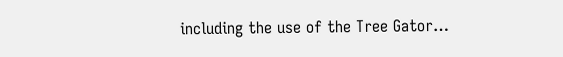including the use of the Tree Gator…